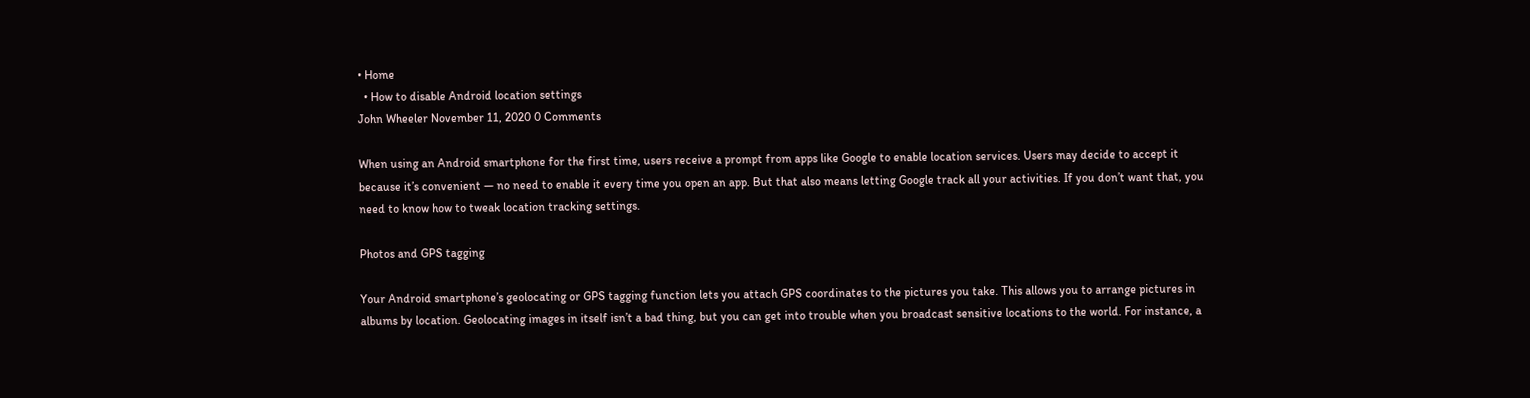• Home
  • How to disable Android location settings
John Wheeler November 11, 2020 0 Comments

When using an Android smartphone for the first time, users receive a prompt from apps like Google to enable location services. Users may decide to accept it because it’s convenient — no need to enable it every time you open an app. But that also means letting Google track all your activities. If you don’t want that, you need to know how to tweak location tracking settings.

Photos and GPS tagging

Your Android smartphone’s geolocating or GPS tagging function lets you attach GPS coordinates to the pictures you take. This allows you to arrange pictures in albums by location. Geolocating images in itself isn’t a bad thing, but you can get into trouble when you broadcast sensitive locations to the world. For instance, a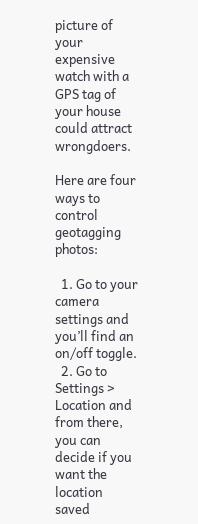picture of your expensive watch with a GPS tag of your house could attract wrongdoers.

Here are four ways to control geotagging photos:

  1. Go to your camera settings and you’ll find an on/off toggle.
  2. Go to Settings > Location and from there, you can decide if you want the location saved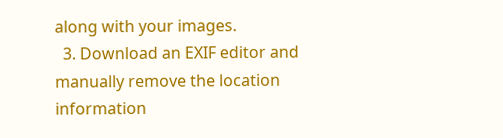along with your images.
  3. Download an EXIF editor and manually remove the location information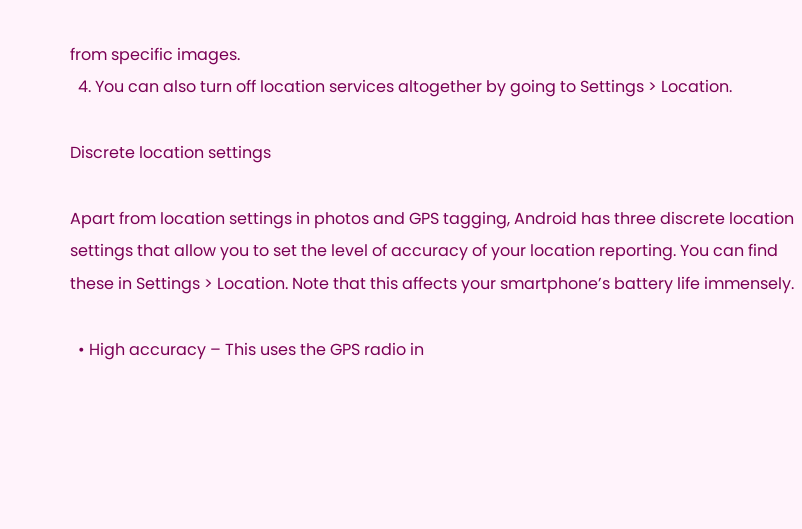from specific images.
  4. You can also turn off location services altogether by going to Settings > Location.

Discrete location settings

Apart from location settings in photos and GPS tagging, Android has three discrete location settings that allow you to set the level of accuracy of your location reporting. You can find these in Settings > Location. Note that this affects your smartphone’s battery life immensely.

  • High accuracy – This uses the GPS radio in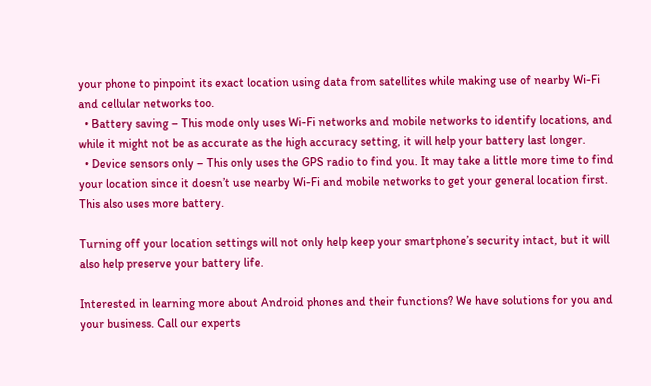your phone to pinpoint its exact location using data from satellites while making use of nearby Wi-Fi and cellular networks too.
  • Battery saving – This mode only uses Wi-Fi networks and mobile networks to identify locations, and while it might not be as accurate as the high accuracy setting, it will help your battery last longer.
  • Device sensors only – This only uses the GPS radio to find you. It may take a little more time to find your location since it doesn’t use nearby Wi-Fi and mobile networks to get your general location first. This also uses more battery.

Turning off your location settings will not only help keep your smartphone’s security intact, but it will also help preserve your battery life.

Interested in learning more about Android phones and their functions? We have solutions for you and your business. Call our experts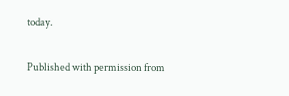today.

Published with permission from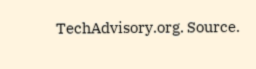TechAdvisory.org. Source.